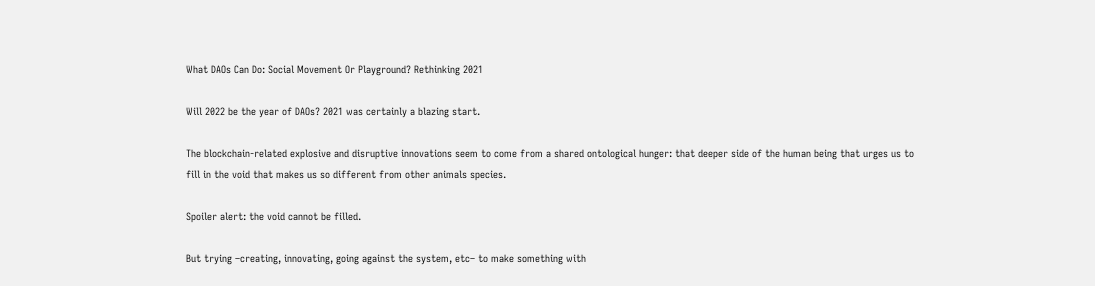What DAOs Can Do: Social Movement Or Playground? Rethinking 2021

Will 2022 be the year of DAOs? 2021 was certainly a blazing start.

The blockchain-related explosive and disruptive innovations seem to come from a shared ontological hunger: that deeper side of the human being that urges us to fill in the void that makes us so different from other animals species.

Spoiler alert: the void cannot be filled.

But trying –creating, innovating, going against the system, etc– to make something with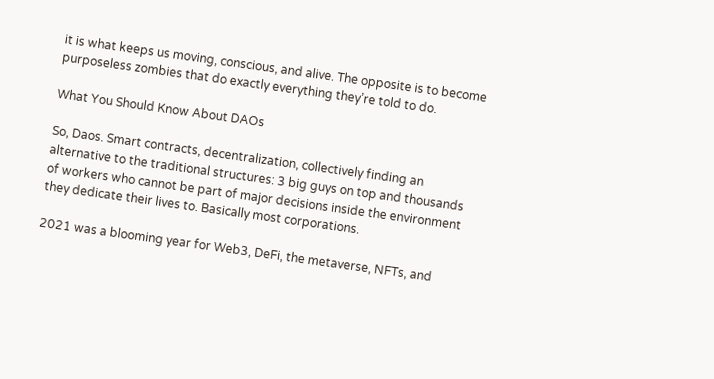it is what keeps us moving, conscious, and alive. The opposite is to become purposeless zombies that do exactly everything they’re told to do.

What You Should Know About DAOs

So, Daos. Smart contracts, decentralization, collectively finding an alternative to the traditional structures: 3 big guys on top and thousands of workers who cannot be part of major decisions inside the environment they dedicate their lives to. Basically most corporations.

2021 was a blooming year for Web3, DeFi, the metaverse, NFTs, and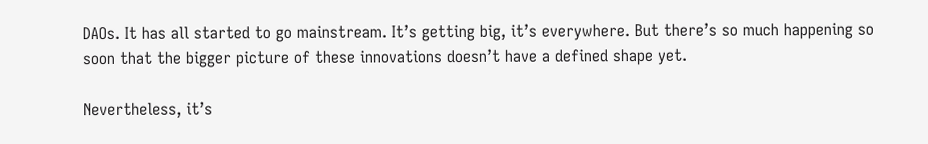DAOs. It has all started to go mainstream. It’s getting big, it’s everywhere. But there’s so much happening so soon that the bigger picture of these innovations doesn’t have a defined shape yet.

Nevertheless, it’s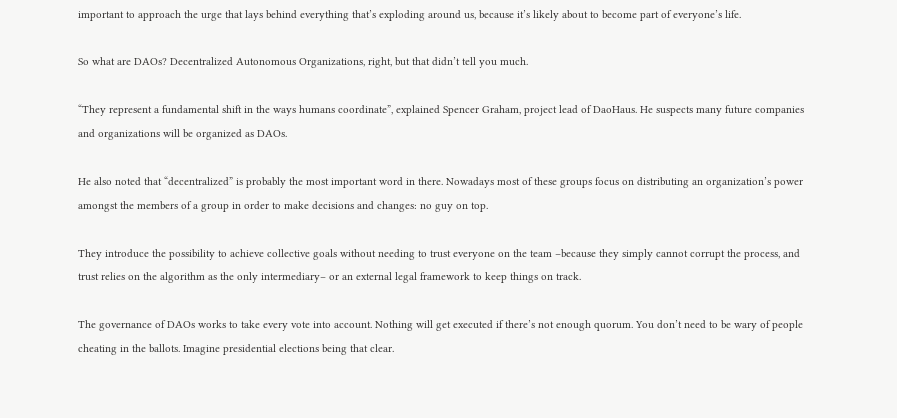important to approach the urge that lays behind everything that’s exploding around us, because it’s likely about to become part of everyone’s life.

So what are DAOs? Decentralized Autonomous Organizations, right, but that didn’t tell you much.

“They represent a fundamental shift in the ways humans coordinate”, explained Spencer Graham, project lead of DaoHaus. He suspects many future companies and organizations will be organized as DAOs.

He also noted that “decentralized” is probably the most important word in there. Nowadays most of these groups focus on distributing an organization’s power amongst the members of a group in order to make decisions and changes: no guy on top.

They introduce the possibility to achieve collective goals without needing to trust everyone on the team –because they simply cannot corrupt the process, and trust relies on the algorithm as the only intermediary– or an external legal framework to keep things on track.

The governance of DAOs works to take every vote into account. Nothing will get executed if there’s not enough quorum. You don’t need to be wary of people cheating in the ballots. Imagine presidential elections being that clear.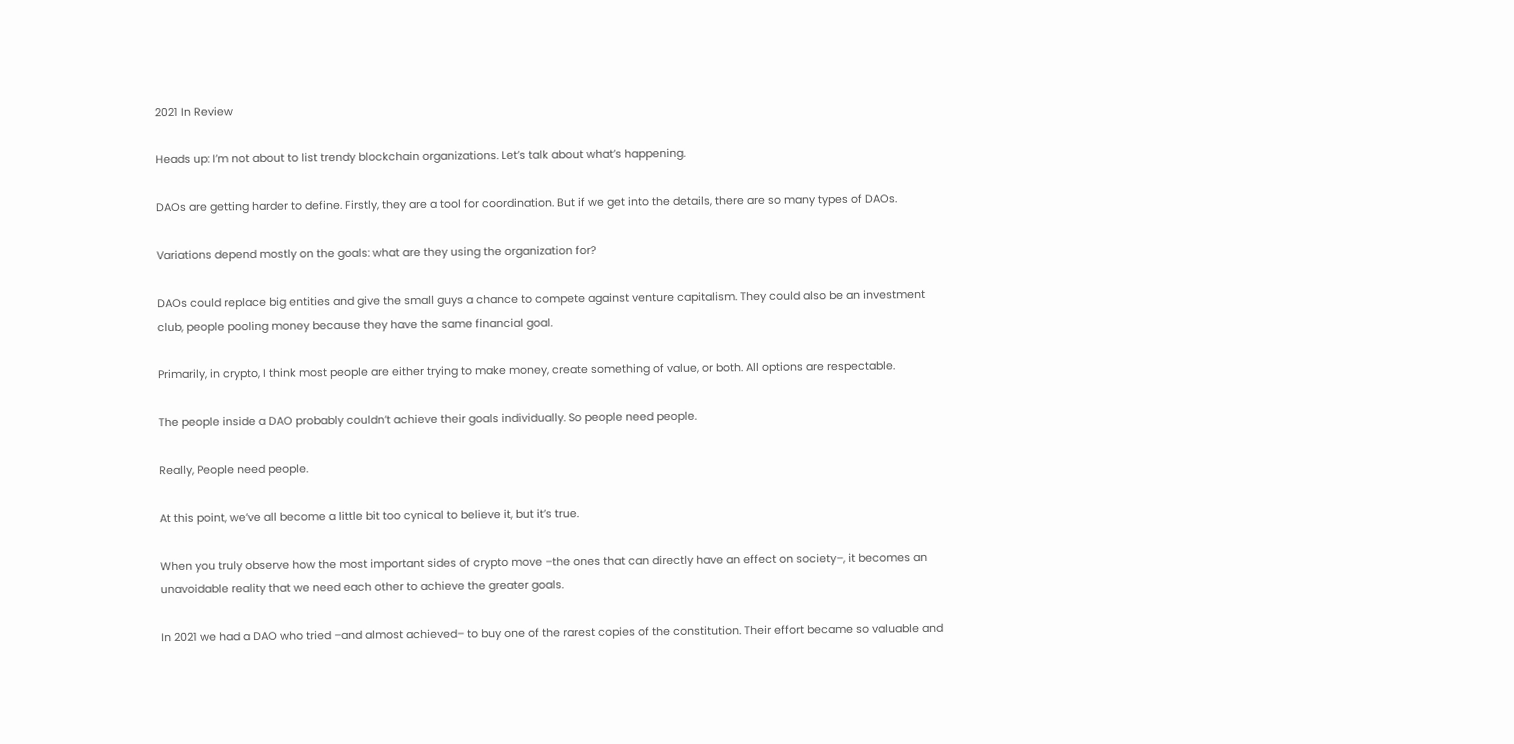2021 In Review

Heads up: I’m not about to list trendy blockchain organizations. Let’s talk about what’s happening.

DAOs are getting harder to define. Firstly, they are a tool for coordination. But if we get into the details, there are so many types of DAOs.

Variations depend mostly on the goals: what are they using the organization for?

DAOs could replace big entities and give the small guys a chance to compete against venture capitalism. They could also be an investment club, people pooling money because they have the same financial goal.

Primarily, in crypto, I think most people are either trying to make money, create something of value, or both. All options are respectable.

The people inside a DAO probably couldn’t achieve their goals individually. So people need people.

Really, People need people.

At this point, we’ve all become a little bit too cynical to believe it, but it’s true.

When you truly observe how the most important sides of crypto move –the ones that can directly have an effect on society–, it becomes an unavoidable reality that we need each other to achieve the greater goals.

In 2021 we had a DAO who tried –and almost achieved– to buy one of the rarest copies of the constitution. Their effort became so valuable and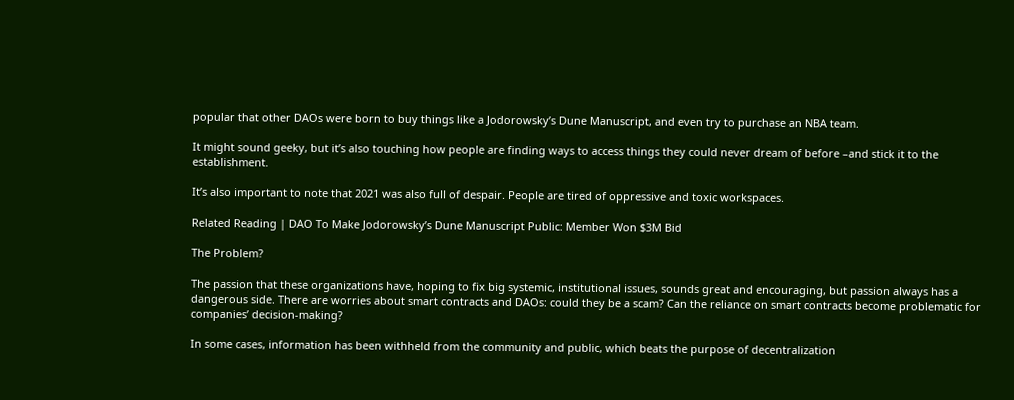popular that other DAOs were born to buy things like a Jodorowsky’s Dune Manuscript, and even try to purchase an NBA team.

It might sound geeky, but it’s also touching how people are finding ways to access things they could never dream of before –and stick it to the establishment.

It’s also important to note that 2021 was also full of despair. People are tired of oppressive and toxic workspaces.

Related Reading | DAO To Make Jodorowsky’s Dune Manuscript Public: Member Won $3M Bid

The Problem?

The passion that these organizations have, hoping to fix big systemic, institutional issues, sounds great and encouraging, but passion always has a dangerous side. There are worries about smart contracts and DAOs: could they be a scam? Can the reliance on smart contracts become problematic for companies’ decision-making?

In some cases, information has been withheld from the community and public, which beats the purpose of decentralization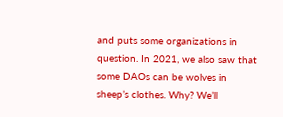and puts some organizations in question. In 2021, we also saw that some DAOs can be wolves in sheep’s clothes. Why? We’ll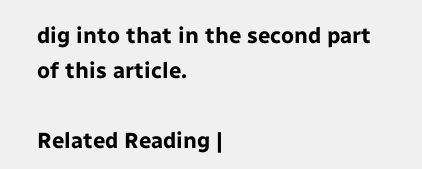dig into that in the second part of this article.

Related Reading |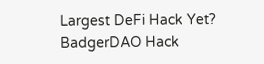Largest DeFi Hack Yet? BadgerDAO Hack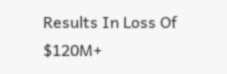Results In Loss Of $120M+